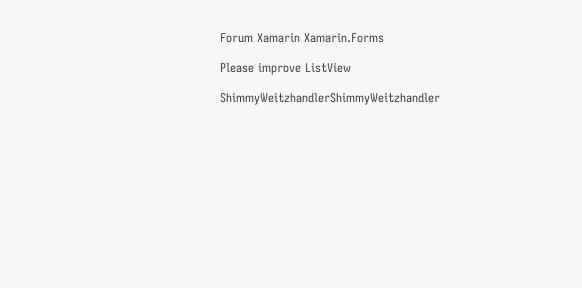Forum Xamarin Xamarin.Forms

Please improve ListView

ShimmyWeitzhandlerShimmyWeitzhandler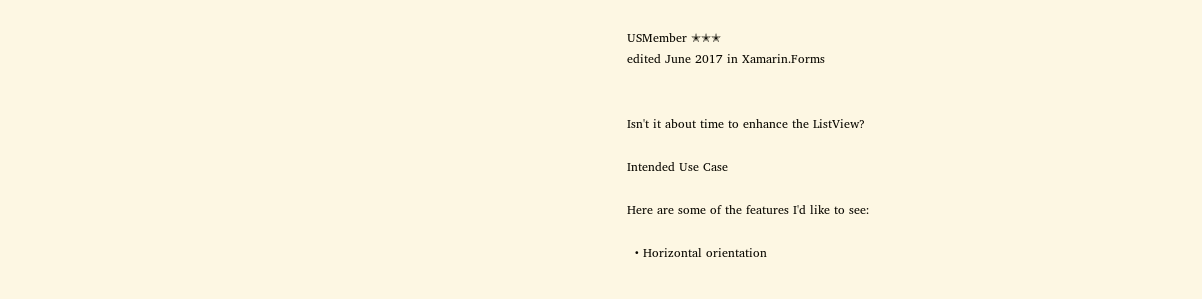USMember ✭✭✭
edited June 2017 in Xamarin.Forms


Isn't it about time to enhance the ListView?

Intended Use Case

Here are some of the features I'd like to see:

  • Horizontal orientation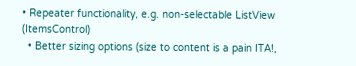• Repeater functionality, e.g. non-selectable ListView (ItemsControl)
  • Better sizing options (size to content is a pain ITA!,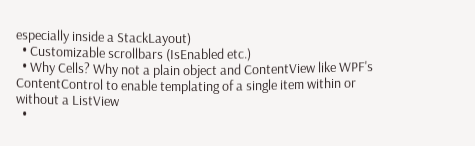especially inside a StackLayout)
  • Customizable scrollbars (IsEnabled etc.)
  • Why Cells? Why not a plain object and ContentView like WPF's ContentControl to enable templating of a single item within or without a ListView
  •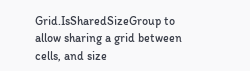Grid.IsSharedSizeGroup to allow sharing a grid between cells, and size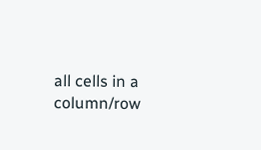all cells in a column/row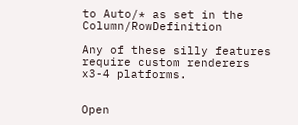to Auto/* as set in the Column/RowDefinition

Any of these silly features require custom renderers x3-4 platforms.


Open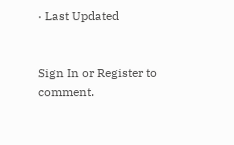· Last Updated


Sign In or Register to comment.